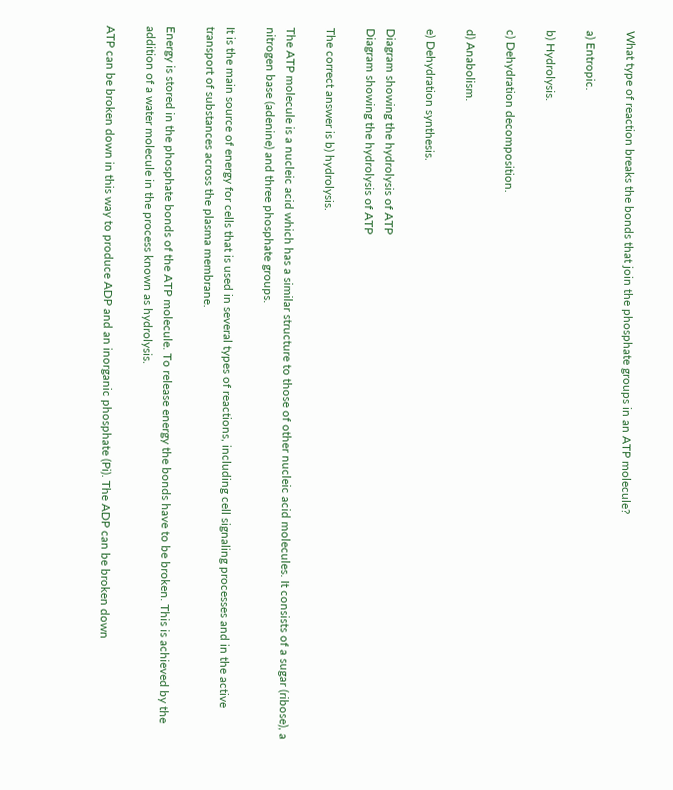What type of reaction breaks the bonds that join the phosphate groups in an ATP molecule?

a) Entropic.

b) Hydrolysis.

c) Dehydration decomposition.

d) Anabolism.

e) Dehydration synthesis.

Diagram showing the hydrolysis of ATP
Diagram showing the hydrolysis of ATP

The correct answer is b) hydrolysis.

The ATP molecule is a nucleic acid which has a similar structure to those of other nucleic acid molecules. It consists of a sugar (ribose), a nitrogen base (adenine) and three phosphate groups.

It is the main source of energy for cells that is used in several types of reactions, including cell signaling processes and in the active transport of substances across the plasma membrane.

Energy is stored in the phosphate bonds of the ATP molecule. To release energy the bonds have to be broken. This is achieved by the addition of a water molecule in the process known as hydrolysis.

ATP can be broken down in this way to produce ADP and an inorganic phosphate (Pi). The ADP can be broken down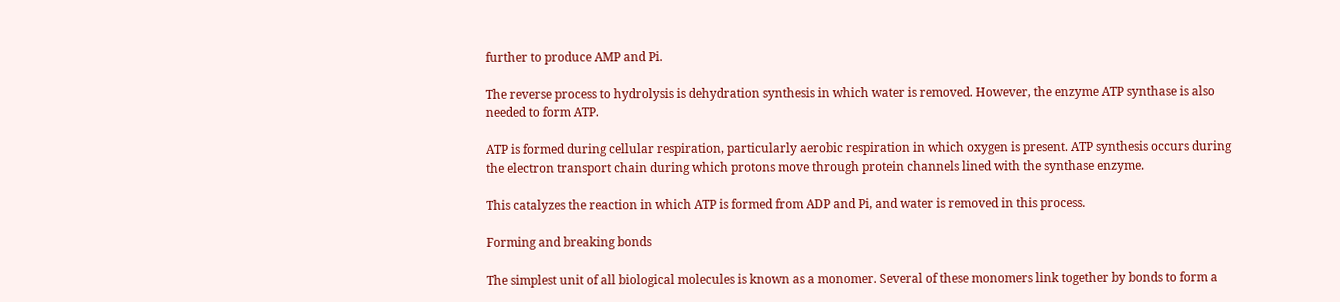further to produce AMP and Pi.

The reverse process to hydrolysis is dehydration synthesis in which water is removed. However, the enzyme ATP synthase is also needed to form ATP.

ATP is formed during cellular respiration, particularly aerobic respiration in which oxygen is present. ATP synthesis occurs during the electron transport chain during which protons move through protein channels lined with the synthase enzyme.

This catalyzes the reaction in which ATP is formed from ADP and Pi, and water is removed in this process.

Forming and breaking bonds

The simplest unit of all biological molecules is known as a monomer. Several of these monomers link together by bonds to form a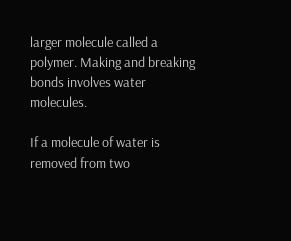larger molecule called a polymer. Making and breaking bonds involves water molecules.

If a molecule of water is removed from two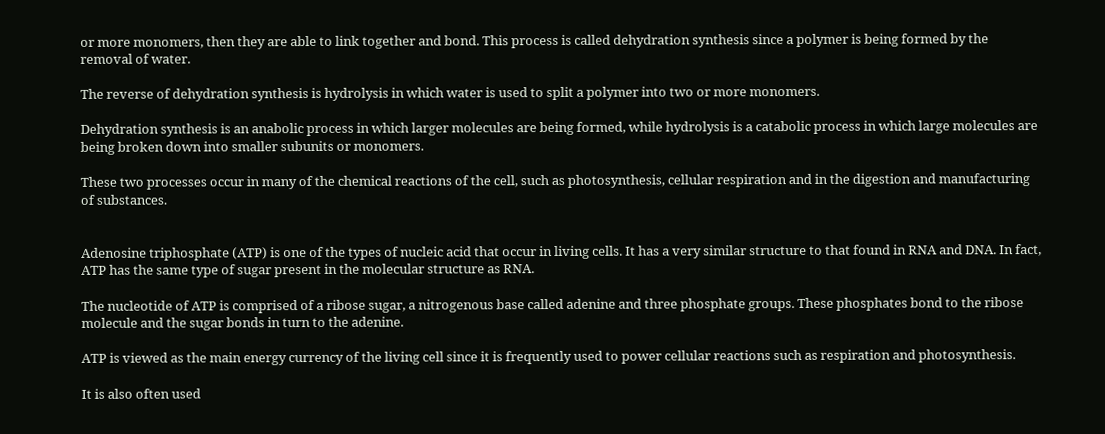or more monomers, then they are able to link together and bond. This process is called dehydration synthesis since a polymer is being formed by the removal of water.

The reverse of dehydration synthesis is hydrolysis in which water is used to split a polymer into two or more monomers.

Dehydration synthesis is an anabolic process in which larger molecules are being formed, while hydrolysis is a catabolic process in which large molecules are being broken down into smaller subunits or monomers.

These two processes occur in many of the chemical reactions of the cell, such as photosynthesis, cellular respiration and in the digestion and manufacturing of substances.


Adenosine triphosphate (ATP) is one of the types of nucleic acid that occur in living cells. It has a very similar structure to that found in RNA and DNA. In fact, ATP has the same type of sugar present in the molecular structure as RNA.

The nucleotide of ATP is comprised of a ribose sugar, a nitrogenous base called adenine and three phosphate groups. These phosphates bond to the ribose molecule and the sugar bonds in turn to the adenine.

ATP is viewed as the main energy currency of the living cell since it is frequently used to power cellular reactions such as respiration and photosynthesis.

It is also often used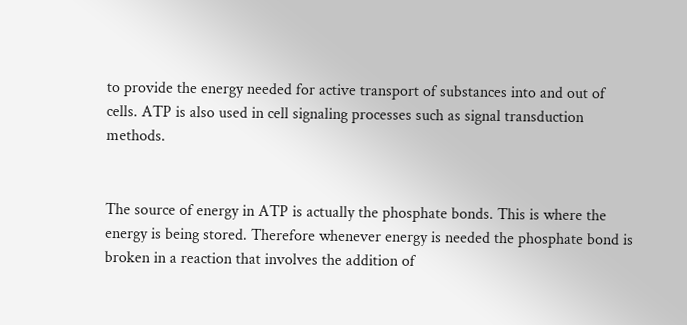to provide the energy needed for active transport of substances into and out of cells. ATP is also used in cell signaling processes such as signal transduction methods.


The source of energy in ATP is actually the phosphate bonds. This is where the energy is being stored. Therefore whenever energy is needed the phosphate bond is broken in a reaction that involves the addition of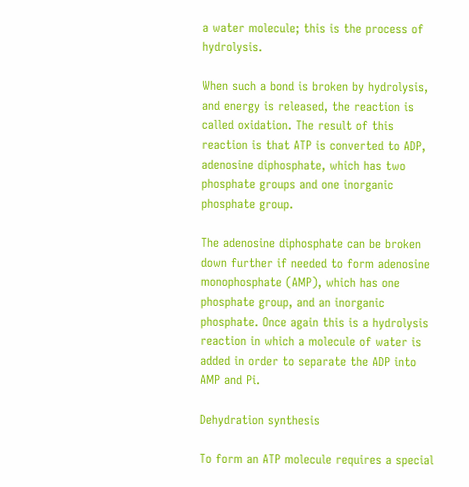a water molecule; this is the process of hydrolysis.

When such a bond is broken by hydrolysis, and energy is released, the reaction is called oxidation. The result of this reaction is that ATP is converted to ADP, adenosine diphosphate, which has two phosphate groups and one inorganic phosphate group.

The adenosine diphosphate can be broken down further if needed to form adenosine monophosphate (AMP), which has one phosphate group, and an inorganic phosphate. Once again this is a hydrolysis reaction in which a molecule of water is added in order to separate the ADP into AMP and Pi.

Dehydration synthesis

To form an ATP molecule requires a special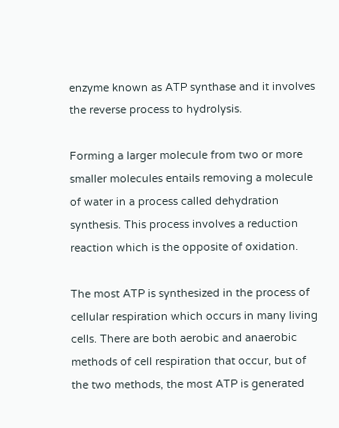enzyme known as ATP synthase and it involves the reverse process to hydrolysis.

Forming a larger molecule from two or more smaller molecules entails removing a molecule of water in a process called dehydration synthesis. This process involves a reduction reaction which is the opposite of oxidation.

The most ATP is synthesized in the process of cellular respiration which occurs in many living cells. There are both aerobic and anaerobic methods of cell respiration that occur, but of the two methods, the most ATP is generated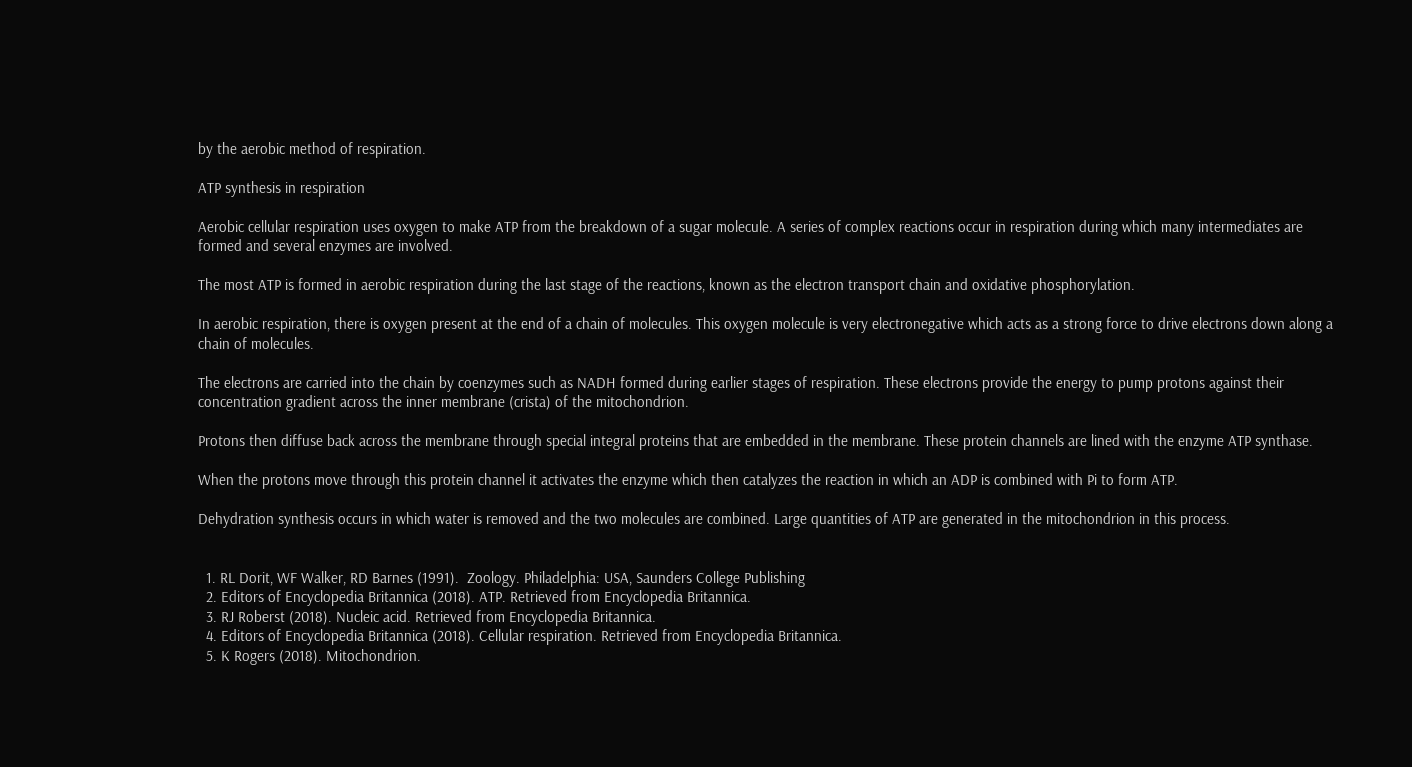by the aerobic method of respiration.

ATP synthesis in respiration

Aerobic cellular respiration uses oxygen to make ATP from the breakdown of a sugar molecule. A series of complex reactions occur in respiration during which many intermediates are formed and several enzymes are involved.

The most ATP is formed in aerobic respiration during the last stage of the reactions, known as the electron transport chain and oxidative phosphorylation.

In aerobic respiration, there is oxygen present at the end of a chain of molecules. This oxygen molecule is very electronegative which acts as a strong force to drive electrons down along a chain of molecules.

The electrons are carried into the chain by coenzymes such as NADH formed during earlier stages of respiration. These electrons provide the energy to pump protons against their concentration gradient across the inner membrane (crista) of the mitochondrion.

Protons then diffuse back across the membrane through special integral proteins that are embedded in the membrane. These protein channels are lined with the enzyme ATP synthase.

When the protons move through this protein channel it activates the enzyme which then catalyzes the reaction in which an ADP is combined with Pi to form ATP.

Dehydration synthesis occurs in which water is removed and the two molecules are combined. Large quantities of ATP are generated in the mitochondrion in this process.


  1. RL Dorit, WF Walker, RD Barnes (1991).  Zoology. Philadelphia: USA, Saunders College Publishing
  2. Editors of Encyclopedia Britannica (2018). ATP. Retrieved from Encyclopedia Britannica.
  3. RJ Roberst (2018). Nucleic acid. Retrieved from Encyclopedia Britannica.
  4. Editors of Encyclopedia Britannica (2018). Cellular respiration. Retrieved from Encyclopedia Britannica.
  5. K Rogers (2018). Mitochondrion.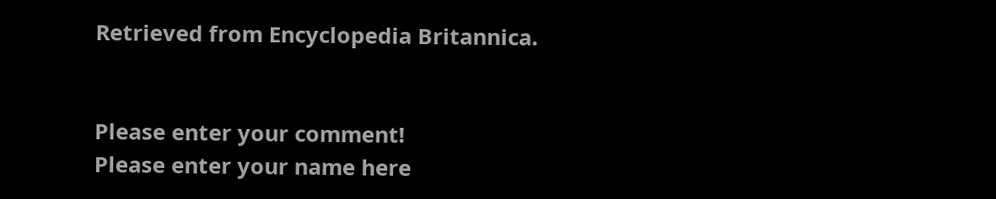Retrieved from Encyclopedia Britannica.


Please enter your comment!
Please enter your name here